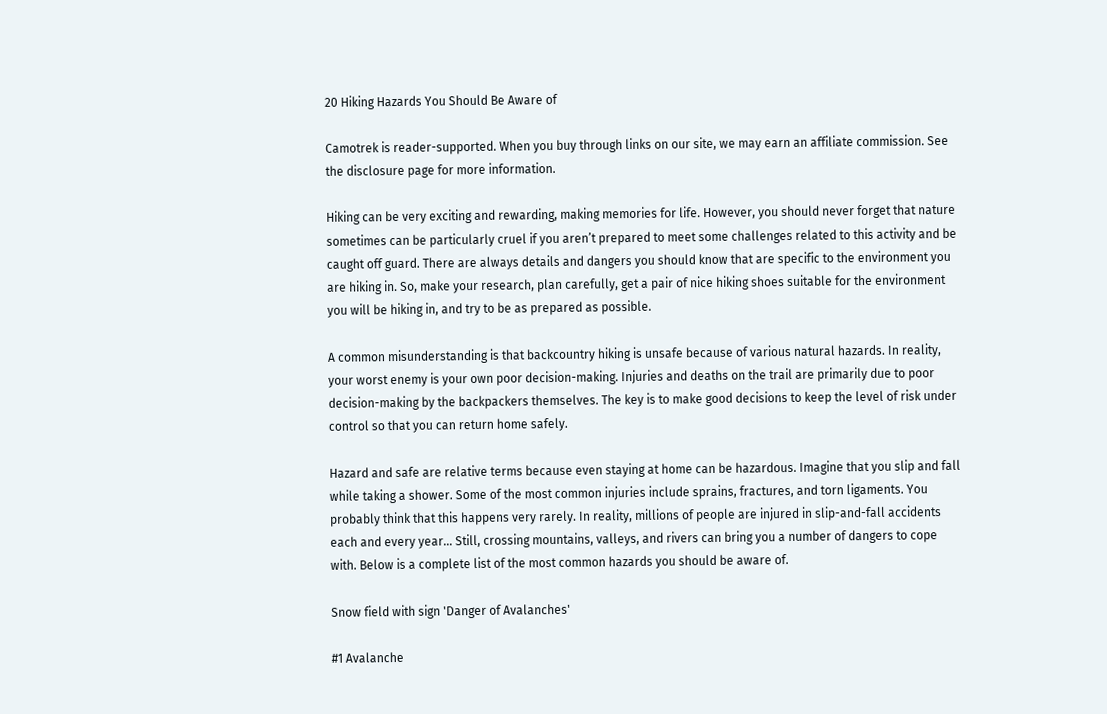20 Hiking Hazards You Should Be Aware of

Camotrek is reader-supported. When you buy through links on our site, we may earn an affiliate commission. See the disclosure page for more information.

Hiking can be very exciting and rewarding, making memories for life. However, you should never forget that nature sometimes can be particularly cruel if you aren’t prepared to meet some challenges related to this activity and be caught off guard. There are always details and dangers you should know that are specific to the environment you are hiking in. So, make your research, plan carefully, get a pair of nice hiking shoes suitable for the environment you will be hiking in, and try to be as prepared as possible.

A common misunderstanding is that backcountry hiking is unsafe because of various natural hazards. In reality, your worst enemy is your own poor decision-making. Injuries and deaths on the trail are primarily due to poor decision-making by the backpackers themselves. The key is to make good decisions to keep the level of risk under control so that you can return home safely.

Hazard and safe are relative terms because even staying at home can be hazardous. Imagine that you slip and fall while taking a shower. Some of the most common injuries include sprains, fractures, and torn ligaments. You probably think that this happens very rarely. In reality, millions of people are injured in slip-and-fall accidents each and every year… Still, crossing mountains, valleys, and rivers can bring you a number of dangers to cope with. Below is a complete list of the most common hazards you should be aware of.

Snow field with sign 'Danger of Avalanches'

#1 Avalanche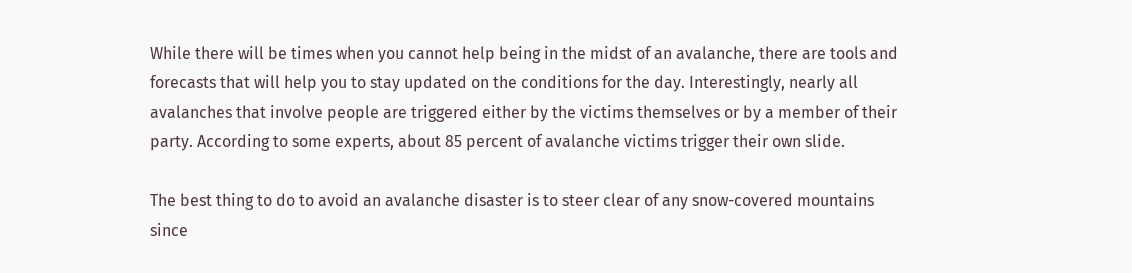While there will be times when you cannot help being in the midst of an avalanche, there are tools and forecasts that will help you to stay updated on the conditions for the day. Interestingly, nearly all avalanches that involve people are triggered either by the victims themselves or by a member of their party. According to some experts, about 85 percent of avalanche victims trigger their own slide.

The best thing to do to avoid an avalanche disaster is to steer clear of any snow-covered mountains since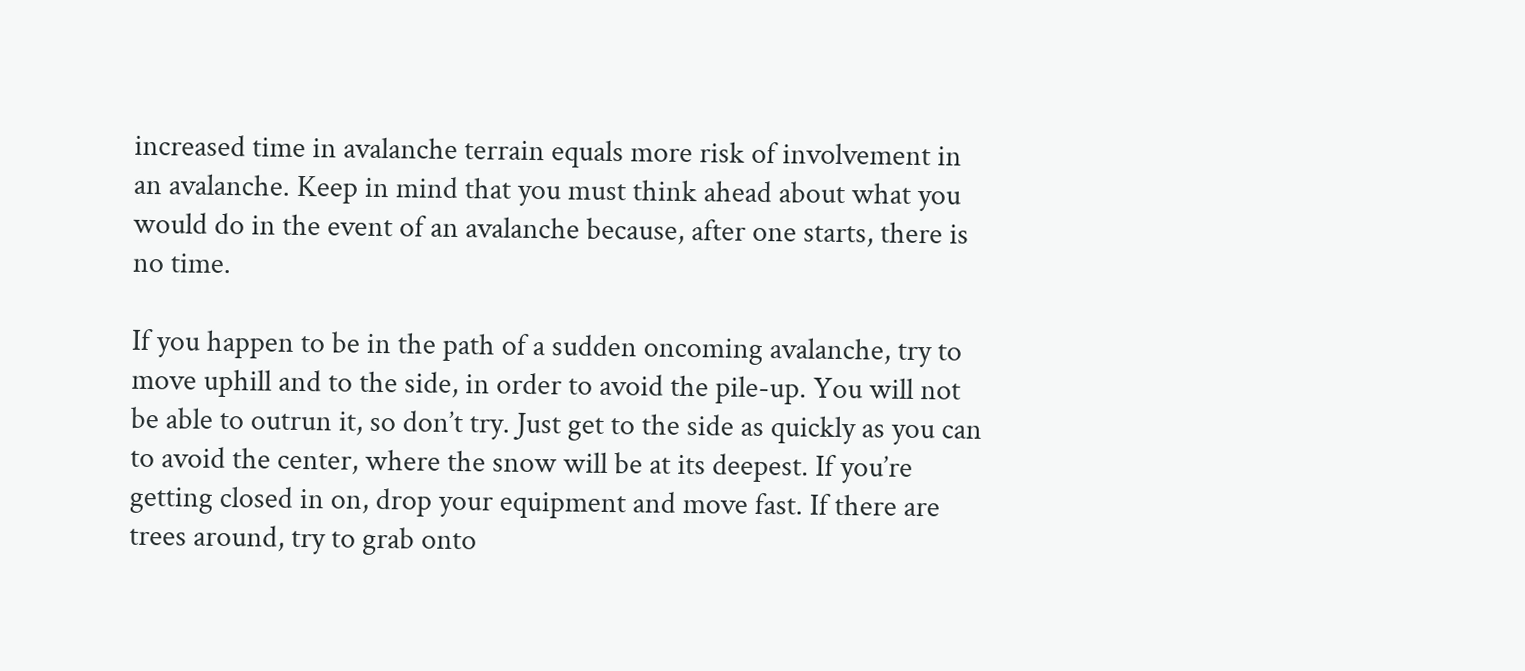increased time in avalanche terrain equals more risk of involvement in an avalanche. Keep in mind that you must think ahead about what you would do in the event of an avalanche because, after one starts, there is no time.

If you happen to be in the path of a sudden oncoming avalanche, try to move uphill and to the side, in order to avoid the pile-up. You will not be able to outrun it, so don’t try. Just get to the side as quickly as you can to avoid the center, where the snow will be at its deepest. If you’re getting closed in on, drop your equipment and move fast. If there are trees around, try to grab onto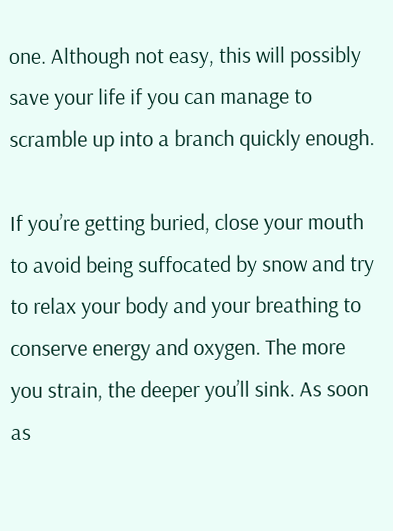one. Although not easy, this will possibly save your life if you can manage to scramble up into a branch quickly enough.

If you’re getting buried, close your mouth to avoid being suffocated by snow and try to relax your body and your breathing to conserve energy and oxygen. The more you strain, the deeper you’ll sink. As soon as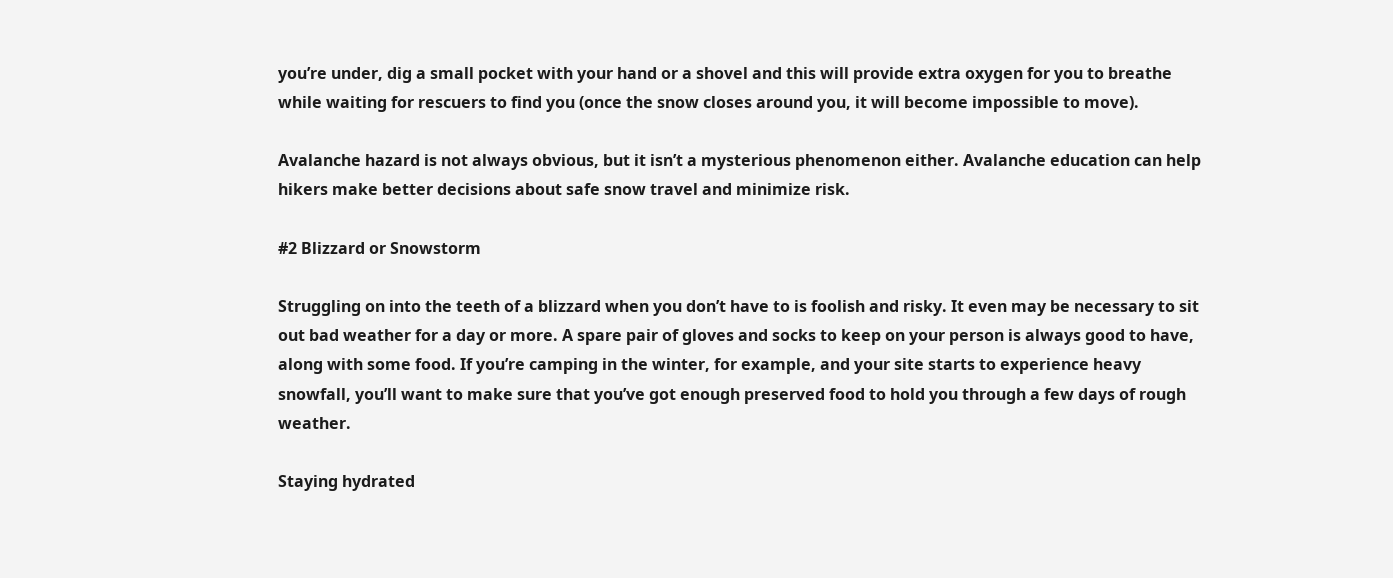you’re under, dig a small pocket with your hand or a shovel and this will provide extra oxygen for you to breathe while waiting for rescuers to find you (once the snow closes around you, it will become impossible to move).

Avalanche hazard is not always obvious, but it isn’t a mysterious phenomenon either. Avalanche education can help hikers make better decisions about safe snow travel and minimize risk.

#2 Blizzard or Snowstorm

Struggling on into the teeth of a blizzard when you don’t have to is foolish and risky. It even may be necessary to sit out bad weather for a day or more. A spare pair of gloves and socks to keep on your person is always good to have, along with some food. If you’re camping in the winter, for example, and your site starts to experience heavy snowfall, you’ll want to make sure that you’ve got enough preserved food to hold you through a few days of rough weather.

Staying hydrated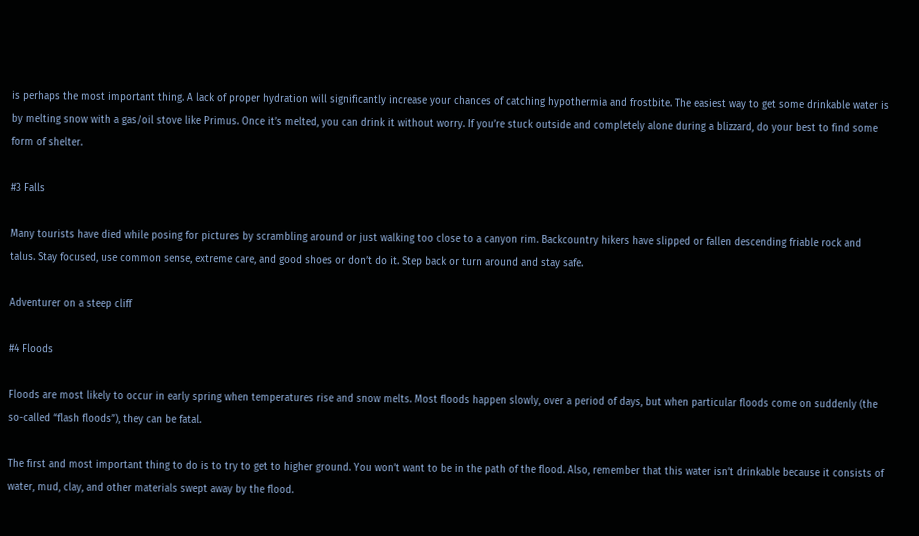is perhaps the most important thing. A lack of proper hydration will significantly increase your chances of catching hypothermia and frostbite. The easiest way to get some drinkable water is by melting snow with a gas/oil stove like Primus. Once it’s melted, you can drink it without worry. If you’re stuck outside and completely alone during a blizzard, do your best to find some form of shelter.

#3 Falls

Many tourists have died while posing for pictures by scrambling around or just walking too close to a canyon rim. Backcountry hikers have slipped or fallen descending friable rock and talus. Stay focused, use common sense, extreme care, and good shoes or don’t do it. Step back or turn around and stay safe.

Adventurer on a steep cliff

#4 Floods

Floods are most likely to occur in early spring when temperatures rise and snow melts. Most floods happen slowly, over a period of days, but when particular floods come on suddenly (the so-called “flash floods”), they can be fatal.

The first and most important thing to do is to try to get to higher ground. You won’t want to be in the path of the flood. Also, remember that this water isn’t drinkable because it consists of water, mud, clay, and other materials swept away by the flood.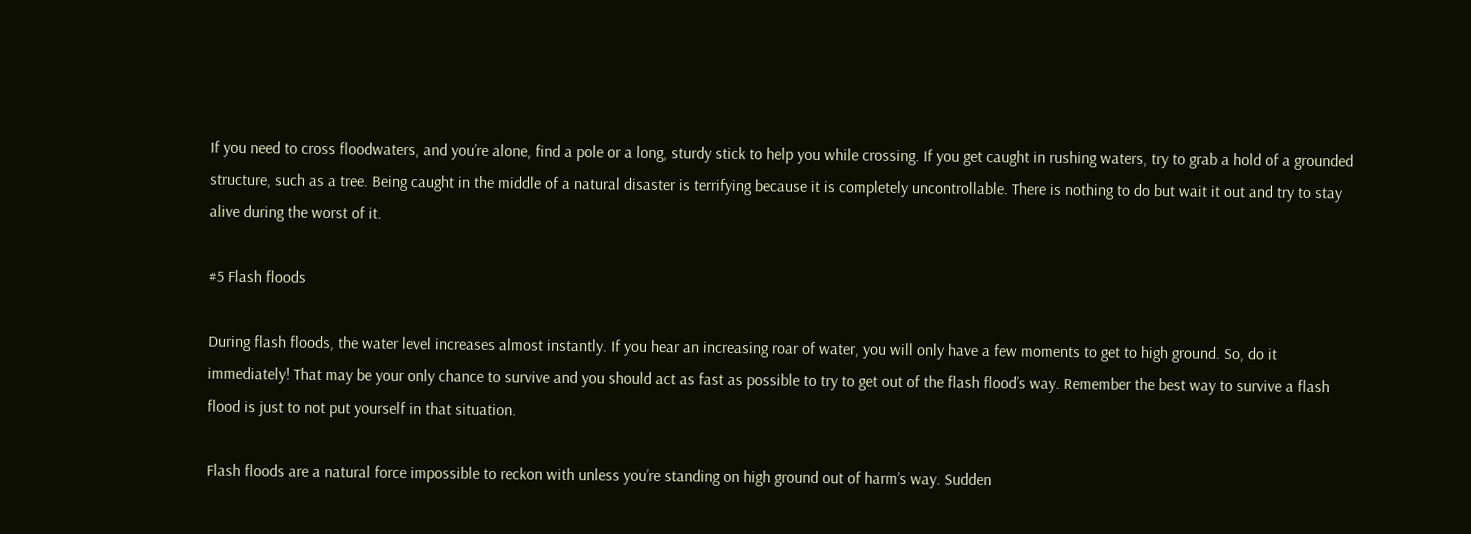If you need to cross floodwaters, and you’re alone, find a pole or a long, sturdy stick to help you while crossing. If you get caught in rushing waters, try to grab a hold of a grounded structure, such as a tree. Being caught in the middle of a natural disaster is terrifying because it is completely uncontrollable. There is nothing to do but wait it out and try to stay alive during the worst of it.

#5 Flash floods

During flash floods, the water level increases almost instantly. If you hear an increasing roar of water, you will only have a few moments to get to high ground. So, do it immediately! That may be your only chance to survive and you should act as fast as possible to try to get out of the flash flood’s way. Remember the best way to survive a flash flood is just to not put yourself in that situation.

Flash floods are a natural force impossible to reckon with unless you’re standing on high ground out of harm’s way. Sudden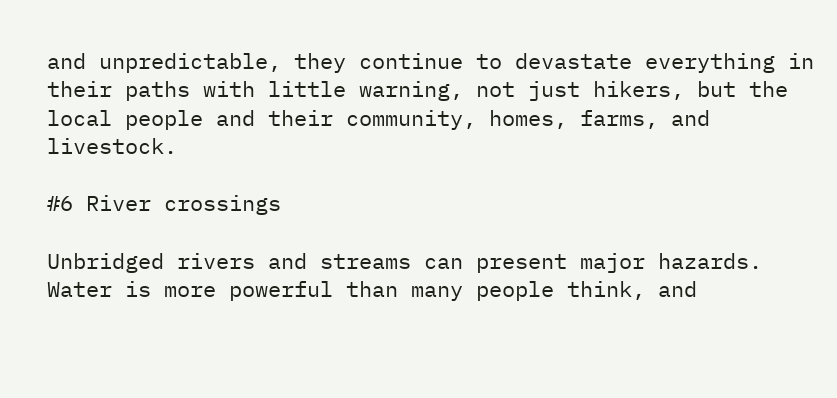and unpredictable, they continue to devastate everything in their paths with little warning, not just hikers, but the local people and their community, homes, farms, and livestock.

#6 River crossings

Unbridged rivers and streams can present major hazards. Water is more powerful than many people think, and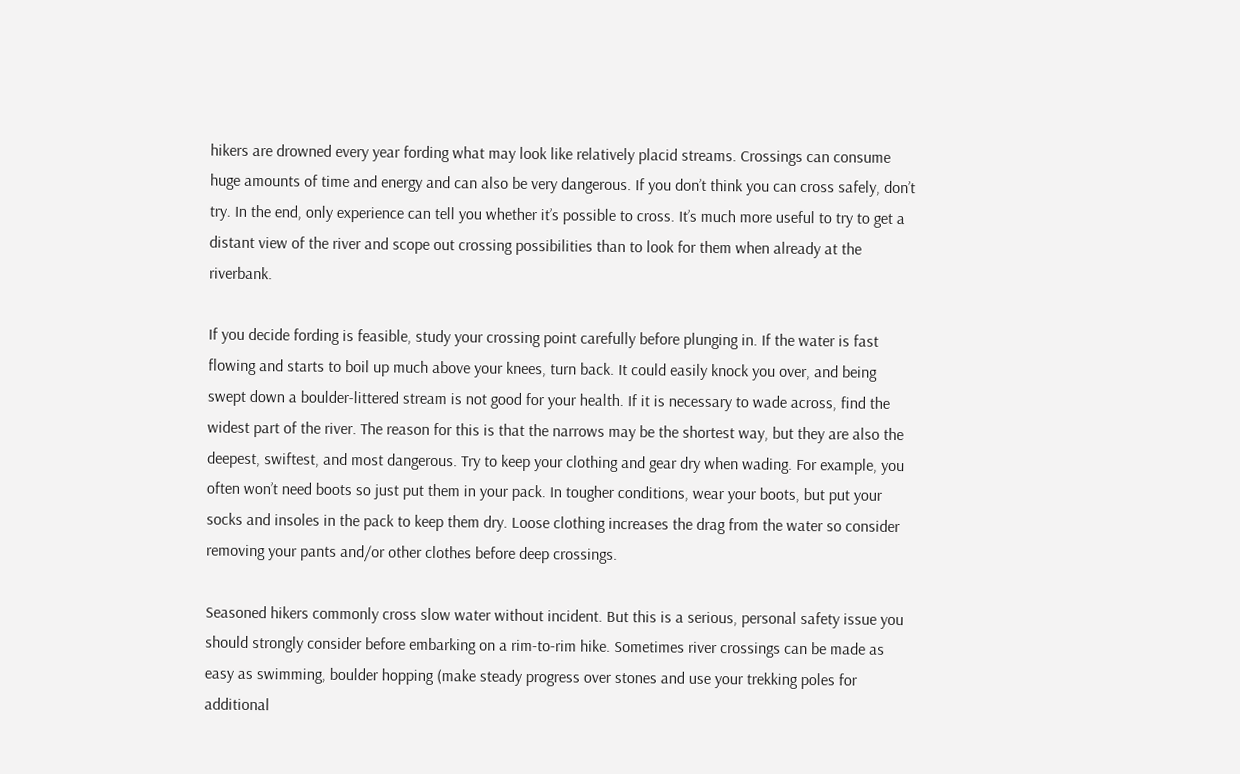hikers are drowned every year fording what may look like relatively placid streams. Crossings can consume huge amounts of time and energy and can also be very dangerous. If you don’t think you can cross safely, don’t try. In the end, only experience can tell you whether it’s possible to cross. It’s much more useful to try to get a distant view of the river and scope out crossing possibilities than to look for them when already at the riverbank.

If you decide fording is feasible, study your crossing point carefully before plunging in. If the water is fast flowing and starts to boil up much above your knees, turn back. It could easily knock you over, and being swept down a boulder-littered stream is not good for your health. If it is necessary to wade across, find the widest part of the river. The reason for this is that the narrows may be the shortest way, but they are also the deepest, swiftest, and most dangerous. Try to keep your clothing and gear dry when wading. For example, you often won’t need boots so just put them in your pack. In tougher conditions, wear your boots, but put your socks and insoles in the pack to keep them dry. Loose clothing increases the drag from the water so consider removing your pants and/or other clothes before deep crossings.

Seasoned hikers commonly cross slow water without incident. But this is a serious, personal safety issue you should strongly consider before embarking on a rim-to-rim hike. Sometimes river crossings can be made as easy as swimming, boulder hopping (make steady progress over stones and use your trekking poles for additional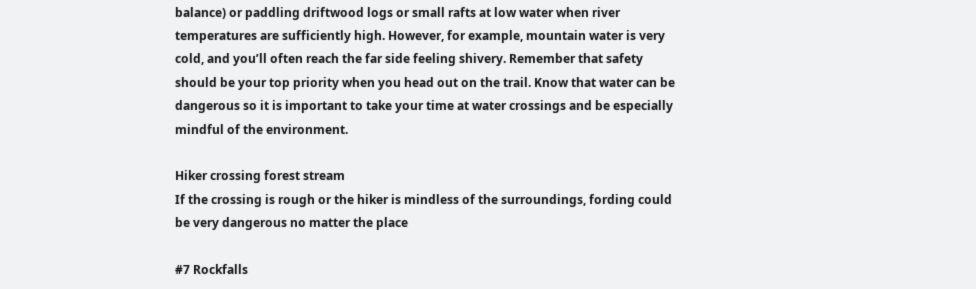balance) or paddling driftwood logs or small rafts at low water when river temperatures are sufficiently high. However, for example, mountain water is very cold, and you’ll often reach the far side feeling shivery. Remember that safety should be your top priority when you head out on the trail. Know that water can be dangerous so it is important to take your time at water crossings and be especially mindful of the environment.

Hiker crossing forest stream
If the crossing is rough or the hiker is mindless of the surroundings, fording could be very dangerous no matter the place

#7 Rockfalls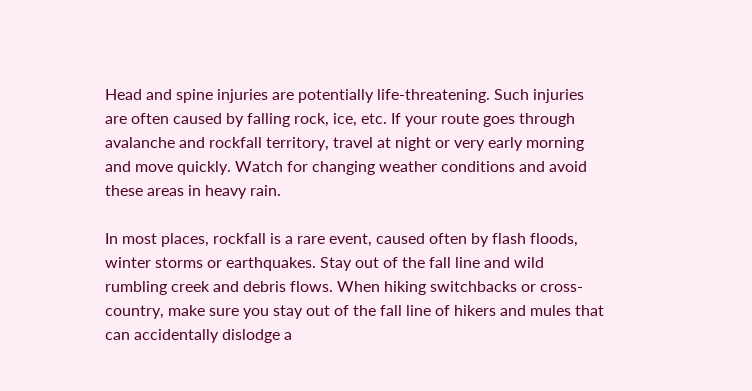Head and spine injuries are potentially life-threatening. Such injuries are often caused by falling rock, ice, etc. If your route goes through avalanche and rockfall territory, travel at night or very early morning and move quickly. Watch for changing weather conditions and avoid these areas in heavy rain.

In most places, rockfall is a rare event, caused often by flash floods, winter storms or earthquakes. Stay out of the fall line and wild rumbling creek and debris flows. When hiking switchbacks or cross-country, make sure you stay out of the fall line of hikers and mules that can accidentally dislodge a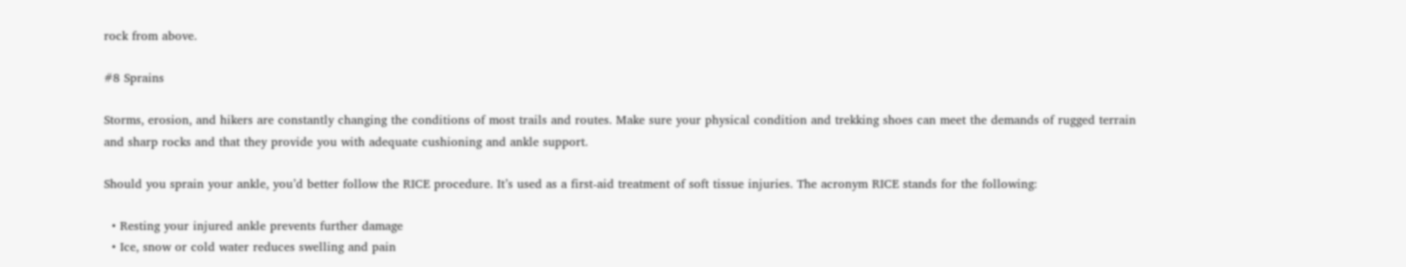rock from above.

#8 Sprains

Storms, erosion, and hikers are constantly changing the conditions of most trails and routes. Make sure your physical condition and trekking shoes can meet the demands of rugged terrain and sharp rocks and that they provide you with adequate cushioning and ankle support.

Should you sprain your ankle, you’d better follow the RICE procedure. It’s used as a first-aid treatment of soft tissue injuries. The acronym RICE stands for the following:

  • Resting your injured ankle prevents further damage
  • Ice, snow or cold water reduces swelling and pain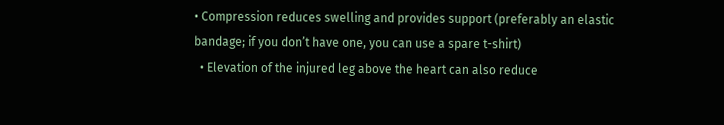• Compression reduces swelling and provides support (preferably an elastic bandage; if you don’t have one, you can use a spare t-shirt)
  • Elevation of the injured leg above the heart can also reduce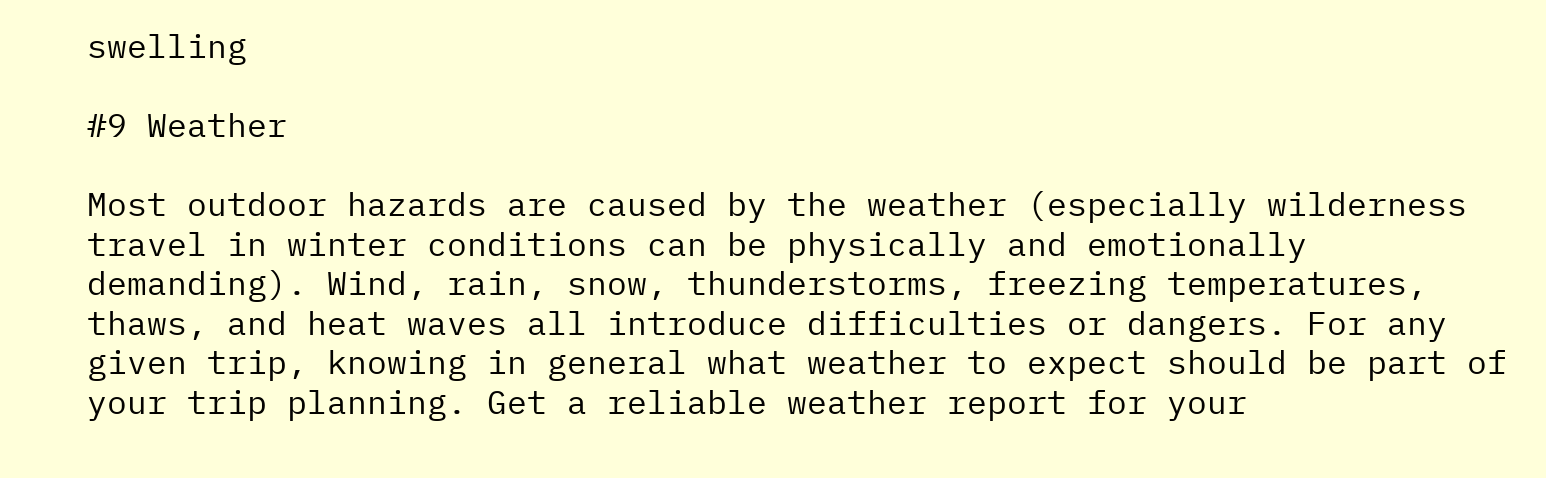swelling

#9 Weather

Most outdoor hazards are caused by the weather (especially wilderness travel in winter conditions can be physically and emotionally demanding). Wind, rain, snow, thunderstorms, freezing temperatures, thaws, and heat waves all introduce difficulties or dangers. For any given trip, knowing in general what weather to expect should be part of your trip planning. Get a reliable weather report for your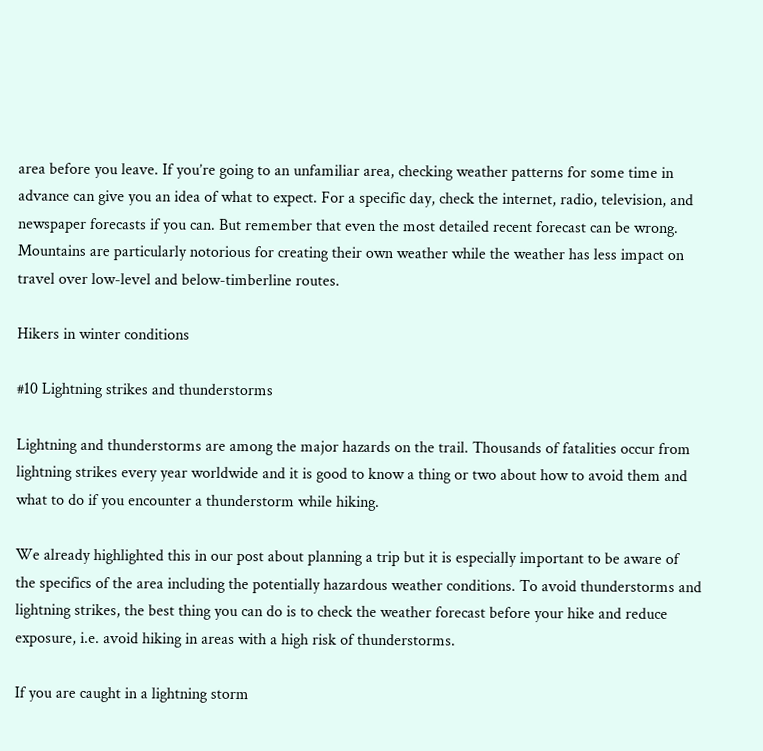area before you leave. If you’re going to an unfamiliar area, checking weather patterns for some time in advance can give you an idea of what to expect. For a specific day, check the internet, radio, television, and newspaper forecasts if you can. But remember that even the most detailed recent forecast can be wrong. Mountains are particularly notorious for creating their own weather while the weather has less impact on travel over low-level and below-timberline routes.

Hikers in winter conditions

#10 Lightning strikes and thunderstorms

Lightning and thunderstorms are among the major hazards on the trail. Thousands of fatalities occur from lightning strikes every year worldwide and it is good to know a thing or two about how to avoid them and what to do if you encounter a thunderstorm while hiking.

We already highlighted this in our post about planning a trip but it is especially important to be aware of the specifics of the area including the potentially hazardous weather conditions. To avoid thunderstorms and lightning strikes, the best thing you can do is to check the weather forecast before your hike and reduce exposure, i.e. avoid hiking in areas with a high risk of thunderstorms.

If you are caught in a lightning storm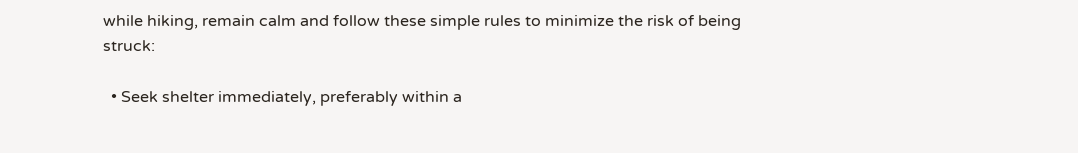while hiking, remain calm and follow these simple rules to minimize the risk of being struck:

  • Seek shelter immediately, preferably within a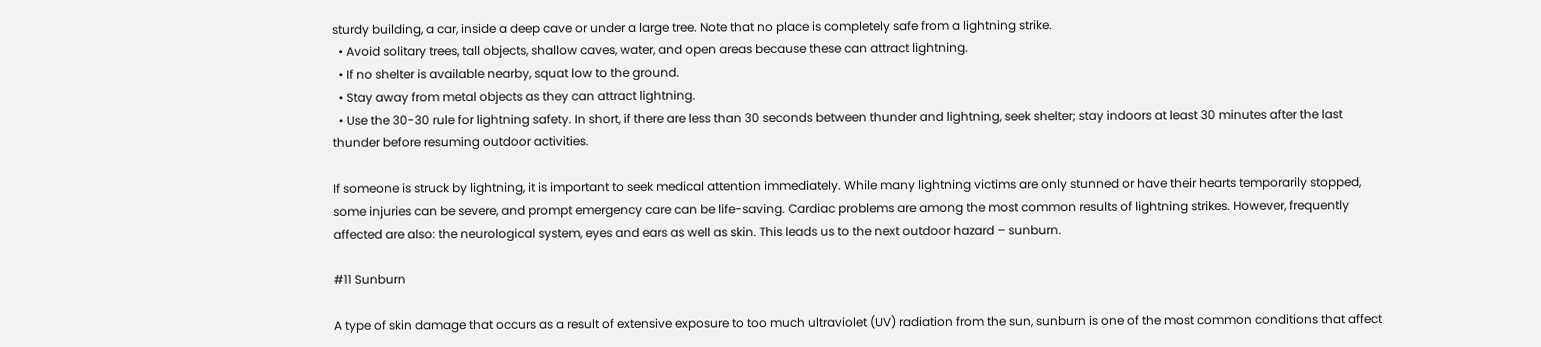sturdy building, a car, inside a deep cave or under a large tree. Note that no place is completely safe from a lightning strike.
  • Avoid solitary trees, tall objects, shallow caves, water, and open areas because these can attract lightning.
  • If no shelter is available nearby, squat low to the ground.
  • Stay away from metal objects as they can attract lightning.
  • Use the 30-30 rule for lightning safety. In short, if there are less than 30 seconds between thunder and lightning, seek shelter; stay indoors at least 30 minutes after the last thunder before resuming outdoor activities.

If someone is struck by lightning, it is important to seek medical attention immediately. While many lightning victims are only stunned or have their hearts temporarily stopped, some injuries can be severe, and prompt emergency care can be life-saving. Cardiac problems are among the most common results of lightning strikes. However, frequently affected are also: the neurological system, eyes and ears as well as skin. This leads us to the next outdoor hazard – sunburn.

#11 Sunburn

A type of skin damage that occurs as a result of extensive exposure to too much ultraviolet (UV) radiation from the sun, sunburn is one of the most common conditions that affect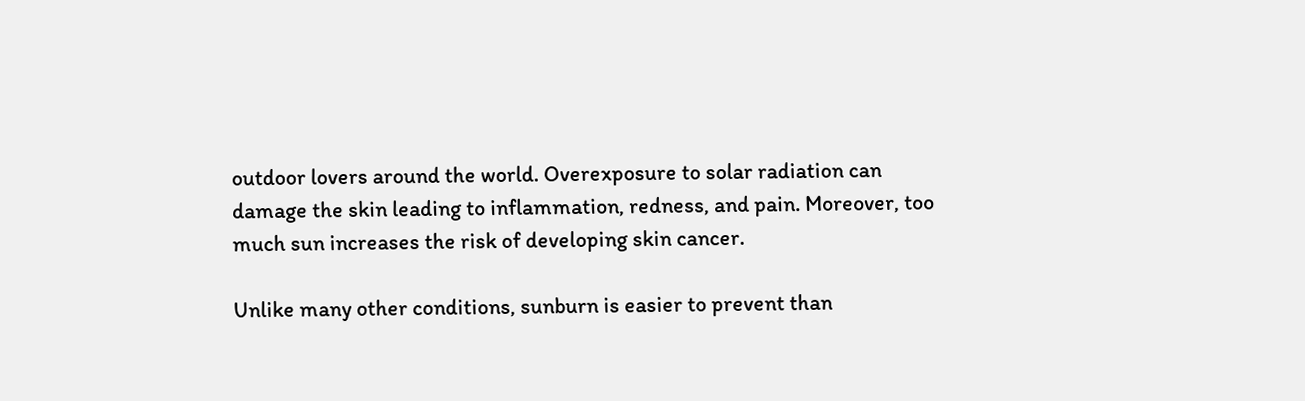outdoor lovers around the world. Overexposure to solar radiation can damage the skin leading to inflammation, redness, and pain. Moreover, too much sun increases the risk of developing skin cancer.

Unlike many other conditions, sunburn is easier to prevent than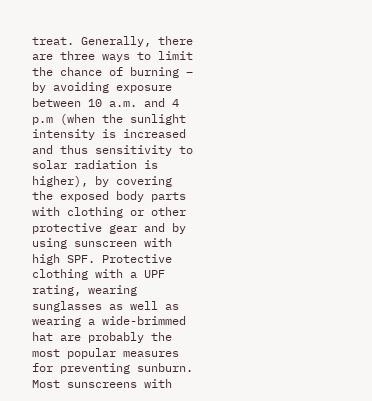treat. Generally, there are three ways to limit the chance of burning – by avoiding exposure between 10 a.m. and 4 p.m (when the sunlight intensity is increased and thus sensitivity to solar radiation is higher), by covering the exposed body parts with clothing or other protective gear and by using sunscreen with high SPF. Protective clothing with a UPF rating, wearing sunglasses as well as wearing a wide-brimmed hat are probably the most popular measures for preventing sunburn. Most sunscreens with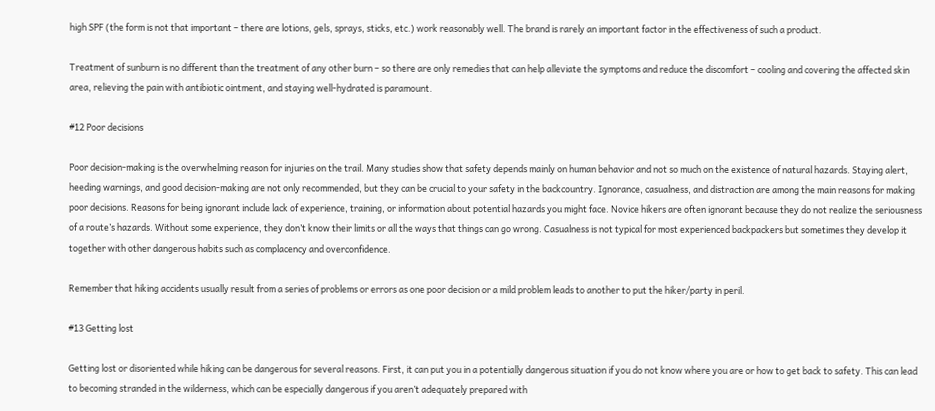high SPF (the form is not that important – there are lotions, gels, sprays, sticks, etc.) work reasonably well. The brand is rarely an important factor in the effectiveness of such a product.

Treatment of sunburn is no different than the treatment of any other burn – so there are only remedies that can help alleviate the symptoms and reduce the discomfort – cooling and covering the affected skin area, relieving the pain with antibiotic ointment, and staying well-hydrated is paramount.

#12 Poor decisions

Poor decision-making is the overwhelming reason for injuries on the trail. Many studies show that safety depends mainly on human behavior and not so much on the existence of natural hazards. Staying alert, heeding warnings, and good decision-making are not only recommended, but they can be crucial to your safety in the backcountry. Ignorance, casualness, and distraction are among the main reasons for making poor decisions. Reasons for being ignorant include lack of experience, training, or information about potential hazards you might face. Novice hikers are often ignorant because they do not realize the seriousness of a route’s hazards. Without some experience, they don’t know their limits or all the ways that things can go wrong. Casualness is not typical for most experienced backpackers but sometimes they develop it together with other dangerous habits such as complacency and overconfidence.

Remember that hiking accidents usually result from a series of problems or errors as one poor decision or a mild problem leads to another to put the hiker/party in peril.

#13 Getting lost

Getting lost or disoriented while hiking can be dangerous for several reasons. First, it can put you in a potentially dangerous situation if you do not know where you are or how to get back to safety. This can lead to becoming stranded in the wilderness, which can be especially dangerous if you aren’t adequately prepared with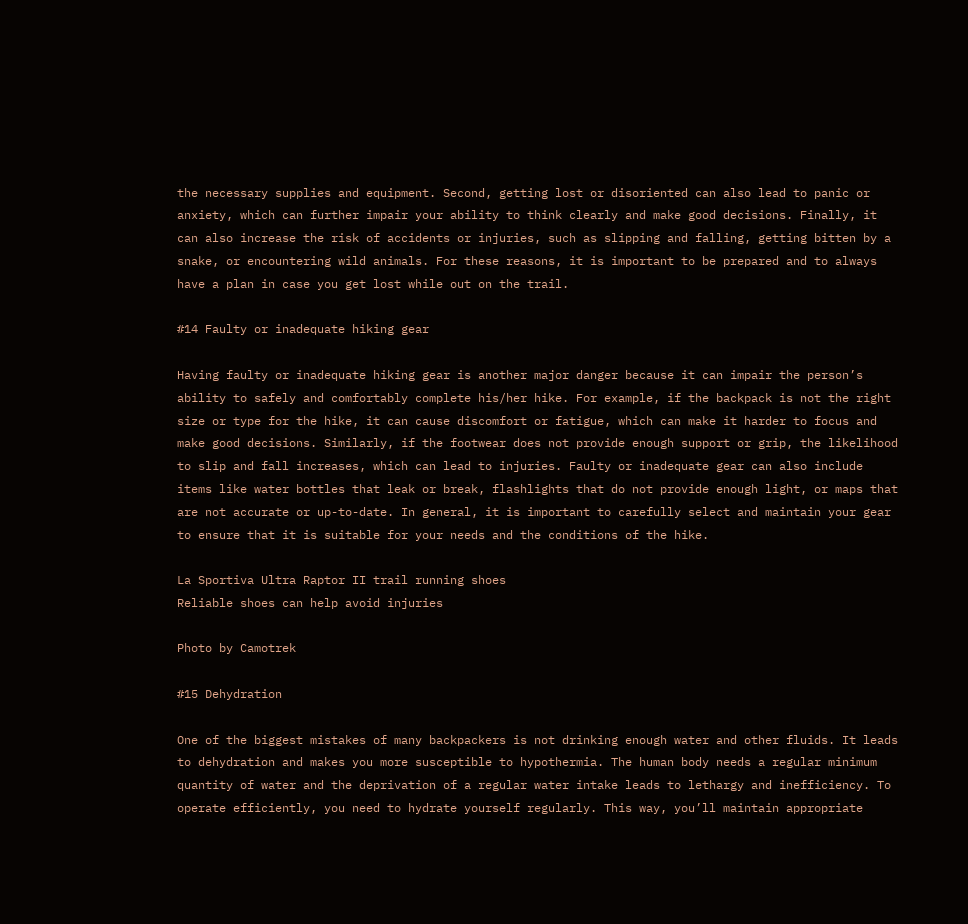the necessary supplies and equipment. Second, getting lost or disoriented can also lead to panic or anxiety, which can further impair your ability to think clearly and make good decisions. Finally, it can also increase the risk of accidents or injuries, such as slipping and falling, getting bitten by a snake, or encountering wild animals. For these reasons, it is important to be prepared and to always have a plan in case you get lost while out on the trail.

#14 Faulty or inadequate hiking gear

Having faulty or inadequate hiking gear is another major danger because it can impair the person’s ability to safely and comfortably complete his/her hike. For example, if the backpack is not the right size or type for the hike, it can cause discomfort or fatigue, which can make it harder to focus and make good decisions. Similarly, if the footwear does not provide enough support or grip, the likelihood to slip and fall increases, which can lead to injuries. Faulty or inadequate gear can also include items like water bottles that leak or break, flashlights that do not provide enough light, or maps that are not accurate or up-to-date. In general, it is important to carefully select and maintain your gear to ensure that it is suitable for your needs and the conditions of the hike.

La Sportiva Ultra Raptor II trail running shoes
Reliable shoes can help avoid injuries

Photo by Camotrek

#15 Dehydration

One of the biggest mistakes of many backpackers is not drinking enough water and other fluids. It leads to dehydration and makes you more susceptible to hypothermia. The human body needs a regular minimum quantity of water and the deprivation of a regular water intake leads to lethargy and inefficiency. To operate efficiently, you need to hydrate yourself regularly. This way, you’ll maintain appropriate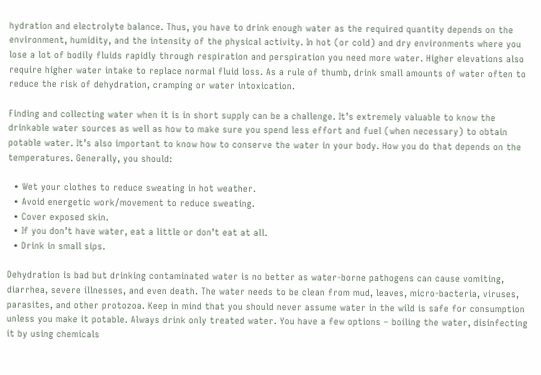hydration and electrolyte balance. Thus, you have to drink enough water as the required quantity depends on the environment, humidity, and the intensity of the physical activity. In hot (or cold) and dry environments where you lose a lot of bodily fluids rapidly through respiration and perspiration you need more water. Higher elevations also require higher water intake to replace normal fluid loss. As a rule of thumb, drink small amounts of water often to reduce the risk of dehydration, cramping or water intoxication.

Finding and collecting water when it is in short supply can be a challenge. It’s extremely valuable to know the drinkable water sources as well as how to make sure you spend less effort and fuel (when necessary) to obtain potable water. It’s also important to know how to conserve the water in your body. How you do that depends on the temperatures. Generally, you should:

  • Wet your clothes to reduce sweating in hot weather.
  • Avoid energetic work/movement to reduce sweating.
  • Cover exposed skin.
  • If you don’t have water, eat a little or don’t eat at all.
  • Drink in small sips.

Dehydration is bad but drinking contaminated water is no better as water-borne pathogens can cause vomiting, diarrhea, severe illnesses, and even death. The water needs to be clean from mud, leaves, micro-bacteria, viruses, parasites, and other protozoa. Keep in mind that you should never assume water in the wild is safe for consumption unless you make it potable. Always drink only treated water. You have a few options – boiling the water, disinfecting it by using chemicals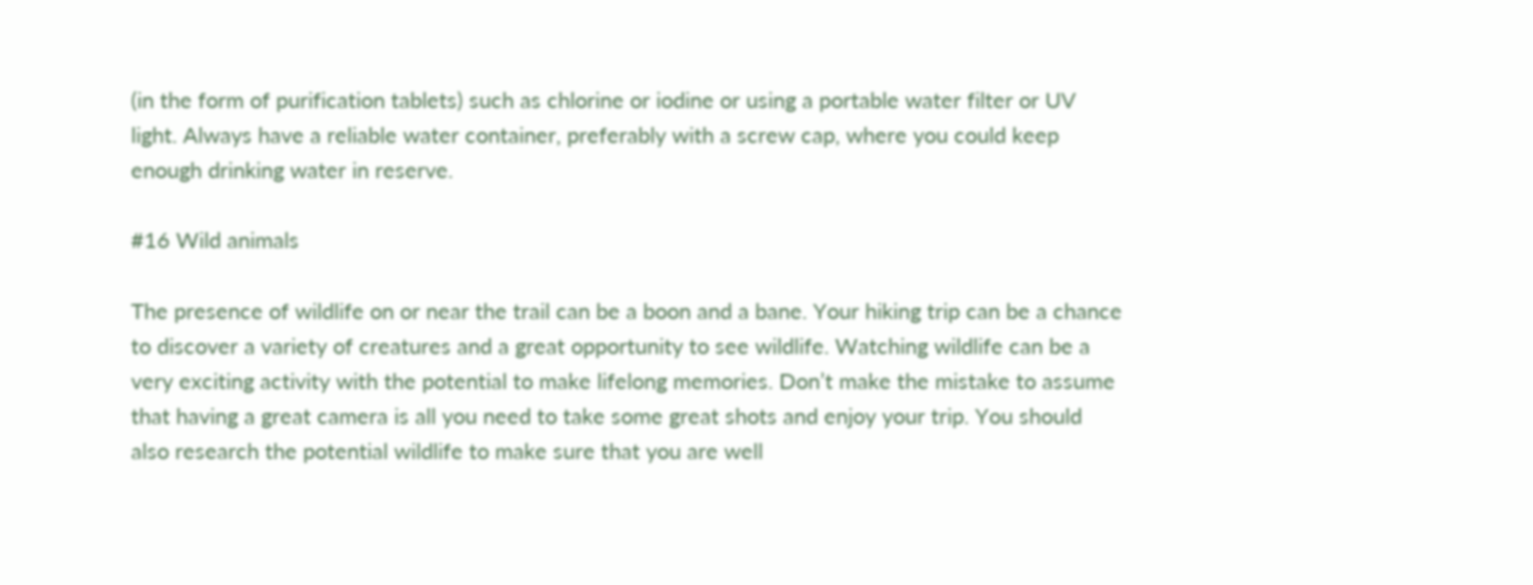(in the form of purification tablets) such as chlorine or iodine or using a portable water filter or UV light. Always have a reliable water container, preferably with a screw cap, where you could keep enough drinking water in reserve.

#16 Wild animals

The presence of wildlife on or near the trail can be a boon and a bane. Your hiking trip can be a chance to discover a variety of creatures and a great opportunity to see wildlife. Watching wildlife can be a very exciting activity with the potential to make lifelong memories. Don’t make the mistake to assume that having a great camera is all you need to take some great shots and enjoy your trip. You should also research the potential wildlife to make sure that you are well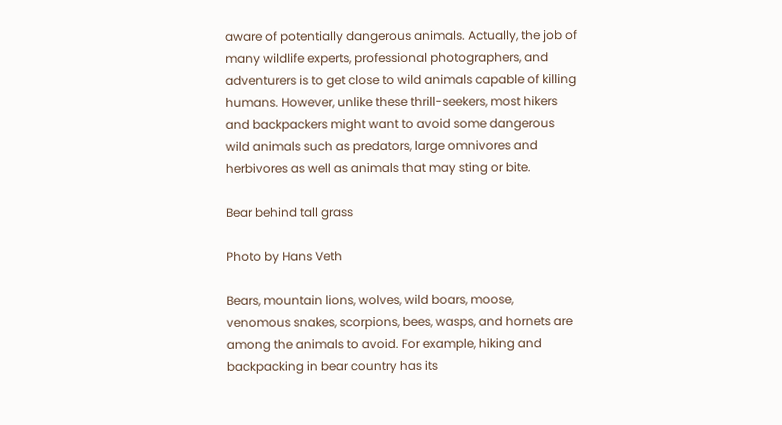aware of potentially dangerous animals. Actually, the job of many wildlife experts, professional photographers, and adventurers is to get close to wild animals capable of killing humans. However, unlike these thrill-seekers, most hikers and backpackers might want to avoid some dangerous wild animals such as predators, large omnivores and herbivores as well as animals that may sting or bite.

Bear behind tall grass

Photo by Hans Veth

Bears, mountain lions, wolves, wild boars, moose, venomous snakes, scorpions, bees, wasps, and hornets are among the animals to avoid. For example, hiking and backpacking in bear country has its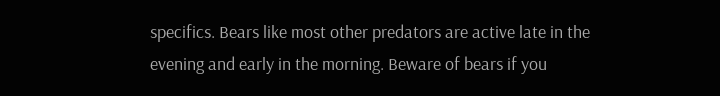specifics. Bears like most other predators are active late in the evening and early in the morning. Beware of bears if you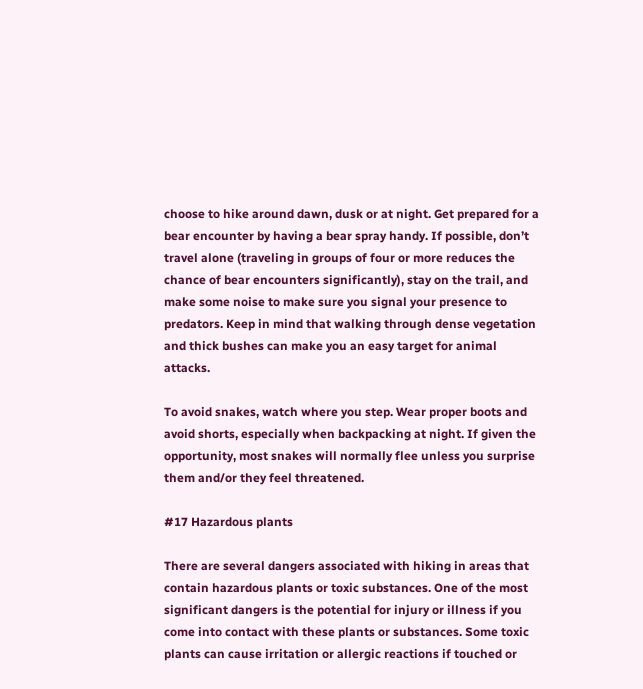choose to hike around dawn, dusk or at night. Get prepared for a bear encounter by having a bear spray handy. If possible, don’t travel alone (traveling in groups of four or more reduces the chance of bear encounters significantly), stay on the trail, and make some noise to make sure you signal your presence to predators. Keep in mind that walking through dense vegetation and thick bushes can make you an easy target for animal attacks.

To avoid snakes, watch where you step. Wear proper boots and avoid shorts, especially when backpacking at night. If given the opportunity, most snakes will normally flee unless you surprise them and/or they feel threatened.

#17 Hazardous plants

There are several dangers associated with hiking in areas that contain hazardous plants or toxic substances. One of the most significant dangers is the potential for injury or illness if you come into contact with these plants or substances. Some toxic plants can cause irritation or allergic reactions if touched or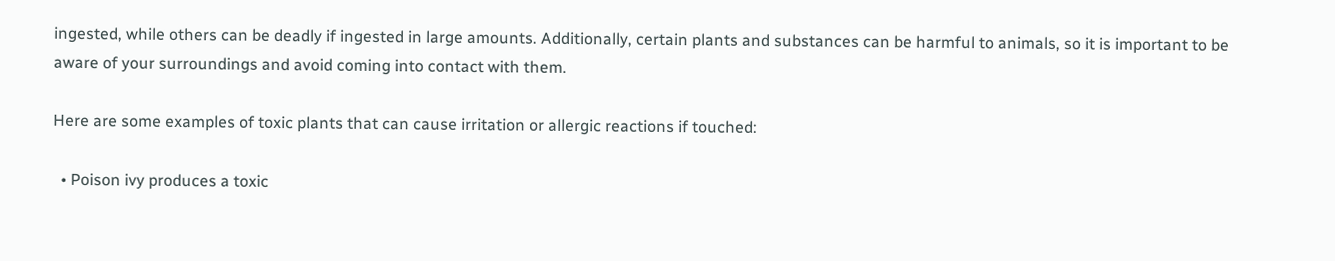ingested, while others can be deadly if ingested in large amounts. Additionally, certain plants and substances can be harmful to animals, so it is important to be aware of your surroundings and avoid coming into contact with them.

Here are some examples of toxic plants that can cause irritation or allergic reactions if touched:

  • Poison ivy produces a toxic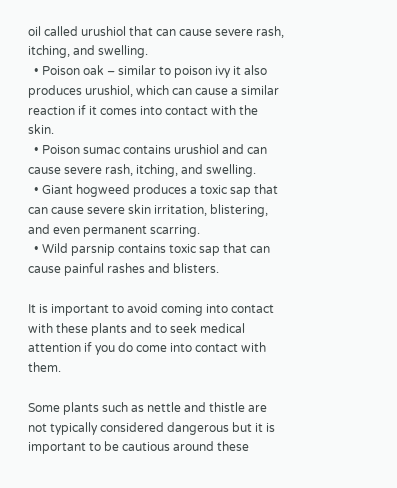oil called urushiol that can cause severe rash, itching, and swelling.
  • Poison oak – similar to poison ivy it also produces urushiol, which can cause a similar reaction if it comes into contact with the skin.
  • Poison sumac contains urushiol and can cause severe rash, itching, and swelling.
  • Giant hogweed produces a toxic sap that can cause severe skin irritation, blistering, and even permanent scarring.
  • Wild parsnip contains toxic sap that can cause painful rashes and blisters.

It is important to avoid coming into contact with these plants and to seek medical attention if you do come into contact with them.

Some plants such as nettle and thistle are not typically considered dangerous but it is important to be cautious around these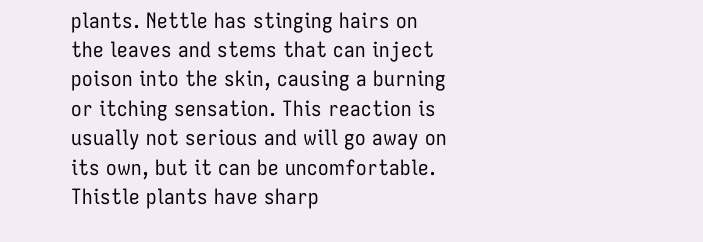plants. Nettle has stinging hairs on the leaves and stems that can inject poison into the skin, causing a burning or itching sensation. This reaction is usually not serious and will go away on its own, but it can be uncomfortable. Thistle plants have sharp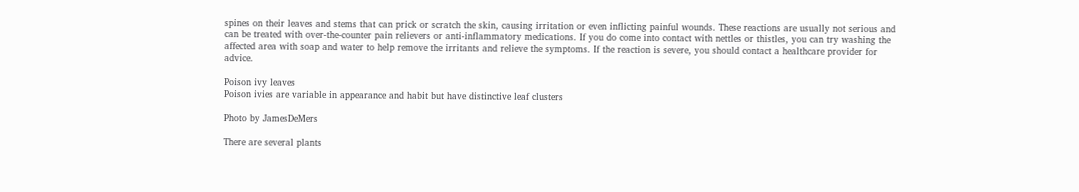spines on their leaves and stems that can prick or scratch the skin, causing irritation or even inflicting painful wounds. These reactions are usually not serious and can be treated with over-the-counter pain relievers or anti-inflammatory medications. If you do come into contact with nettles or thistles, you can try washing the affected area with soap and water to help remove the irritants and relieve the symptoms. If the reaction is severe, you should contact a healthcare provider for advice.

Poison ivy leaves
Poison ivies are variable in appearance and habit but have distinctive leaf clusters

Photo by JamesDeMers

There are several plants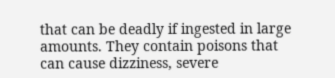that can be deadly if ingested in large amounts. They contain poisons that can cause dizziness, severe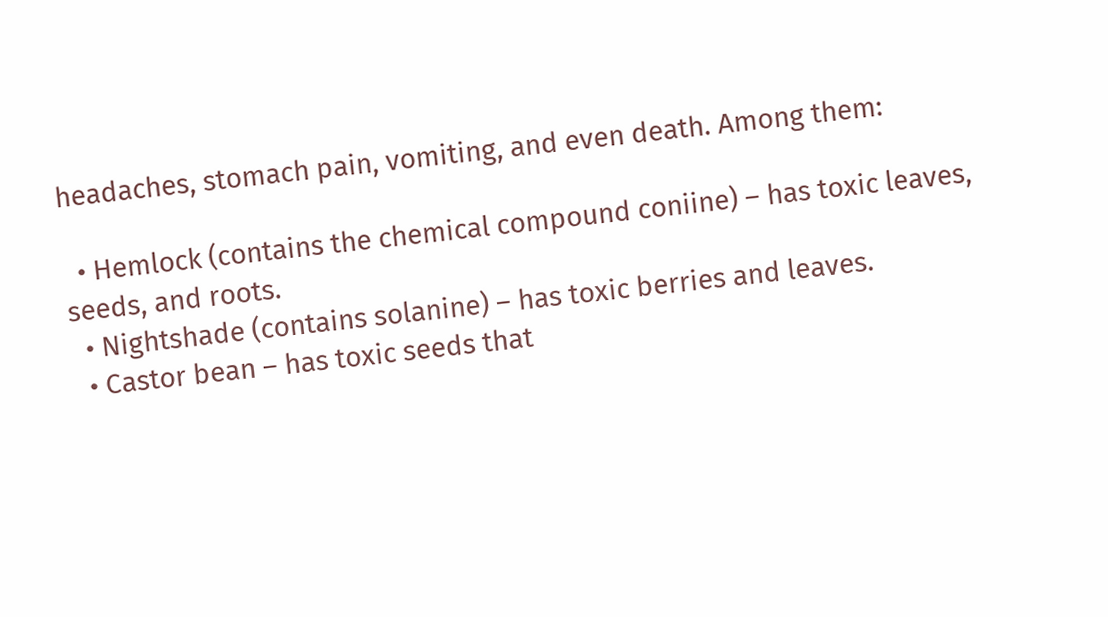headaches, stomach pain, vomiting, and even death. Among them:

  • Hemlock (contains the chemical compound coniine) – has toxic leaves, seeds, and roots.
  • Nightshade (contains solanine) – has toxic berries and leaves.
  • Castor bean – has toxic seeds that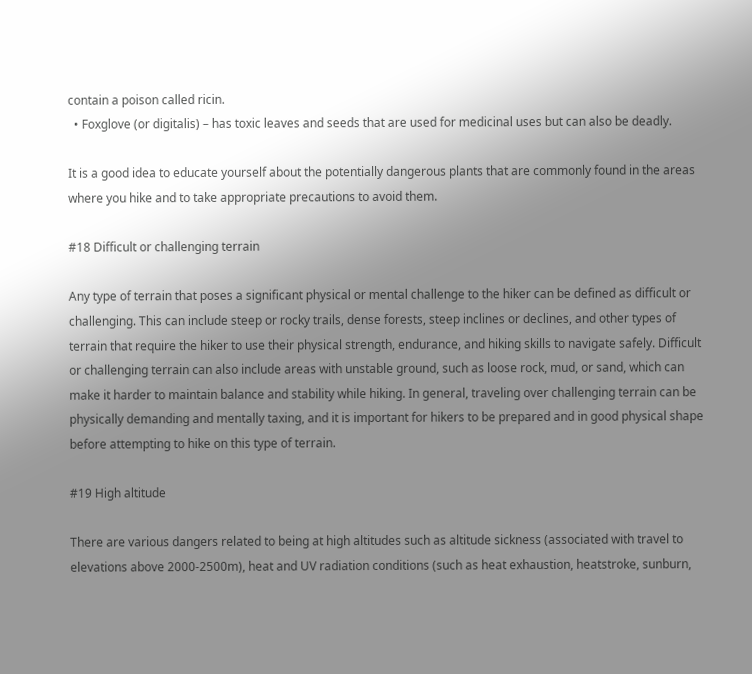contain a poison called ricin.
  • Foxglove (or digitalis) – has toxic leaves and seeds that are used for medicinal uses but can also be deadly.

It is a good idea to educate yourself about the potentially dangerous plants that are commonly found in the areas where you hike and to take appropriate precautions to avoid them.

#18 Difficult or challenging terrain

Any type of terrain that poses a significant physical or mental challenge to the hiker can be defined as difficult or challenging. This can include steep or rocky trails, dense forests, steep inclines or declines, and other types of terrain that require the hiker to use their physical strength, endurance, and hiking skills to navigate safely. Difficult or challenging terrain can also include areas with unstable ground, such as loose rock, mud, or sand, which can make it harder to maintain balance and stability while hiking. In general, traveling over challenging terrain can be physically demanding and mentally taxing, and it is important for hikers to be prepared and in good physical shape before attempting to hike on this type of terrain.

#19 High altitude

There are various dangers related to being at high altitudes such as altitude sickness (associated with travel to elevations above 2000-2500m), heat and UV radiation conditions (such as heat exhaustion, heatstroke, sunburn,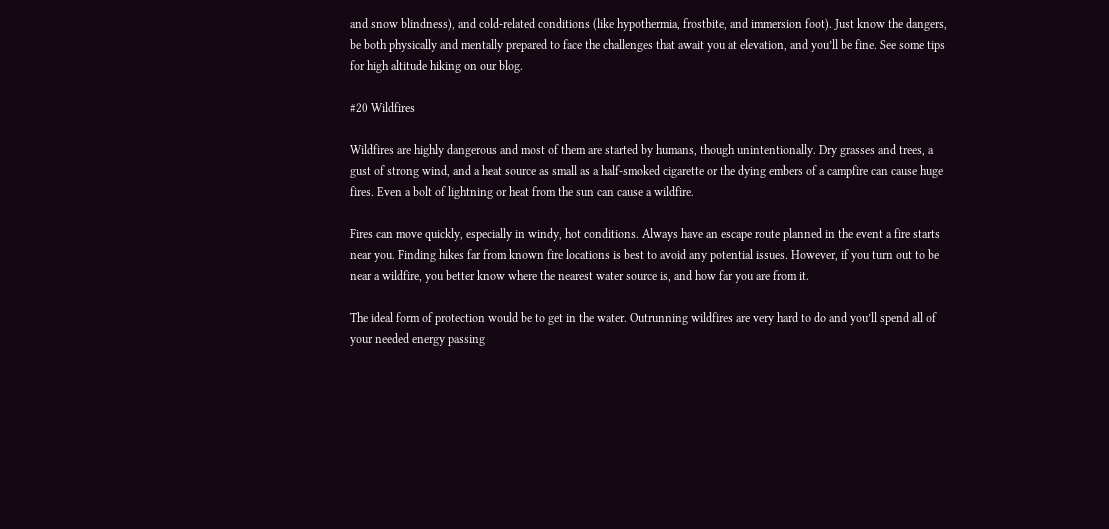and snow blindness), and cold-related conditions (like hypothermia, frostbite, and immersion foot). Just know the dangers, be both physically and mentally prepared to face the challenges that await you at elevation, and you’ll be fine. See some tips for high altitude hiking on our blog.

#20 Wildfires

Wildfires are highly dangerous and most of them are started by humans, though unintentionally. Dry grasses and trees, a gust of strong wind, and a heat source as small as a half-smoked cigarette or the dying embers of a campfire can cause huge fires. Even a bolt of lightning or heat from the sun can cause a wildfire.

Fires can move quickly, especially in windy, hot conditions. Always have an escape route planned in the event a fire starts near you. Finding hikes far from known fire locations is best to avoid any potential issues. However, if you turn out to be near a wildfire, you better know where the nearest water source is, and how far you are from it.

The ideal form of protection would be to get in the water. Outrunning wildfires are very hard to do and you’ll spend all of your needed energy passing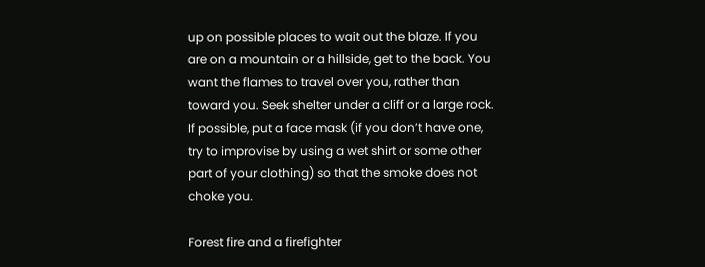up on possible places to wait out the blaze. If you are on a mountain or a hillside, get to the back. You want the flames to travel over you, rather than toward you. Seek shelter under a cliff or a large rock. If possible, put a face mask (if you don’t have one, try to improvise by using a wet shirt or some other part of your clothing) so that the smoke does not choke you.

Forest fire and a firefighter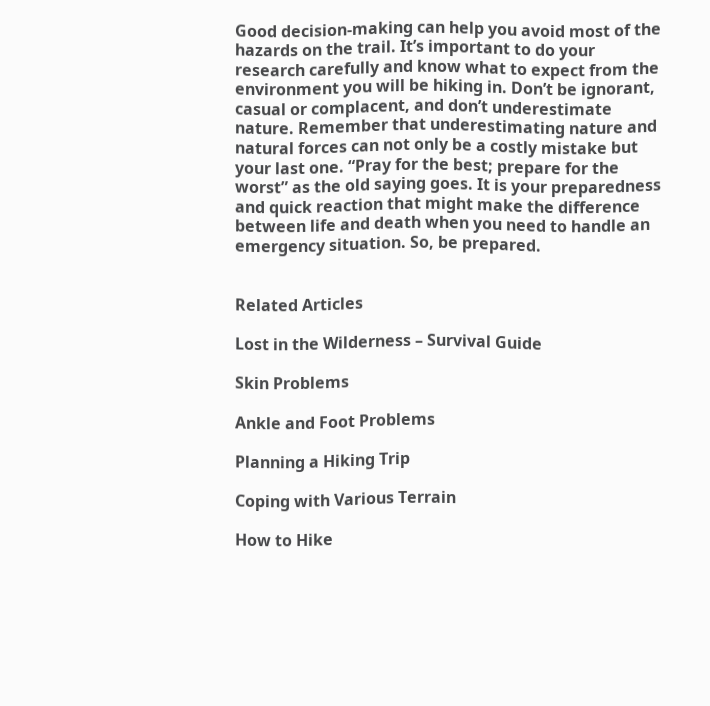Good decision-making can help you avoid most of the hazards on the trail. It’s important to do your research carefully and know what to expect from the environment you will be hiking in. Don’t be ignorant, casual or complacent, and don’t underestimate nature. Remember that underestimating nature and natural forces can not only be a costly mistake but your last one. “Pray for the best; prepare for the worst” as the old saying goes. It is your preparedness and quick reaction that might make the difference between life and death when you need to handle an emergency situation. So, be prepared.


Related Articles

Lost in the Wilderness – Survival Guide

Skin Problems

Ankle and Foot Problems

Planning a Hiking Trip

Coping with Various Terrain

How to Hike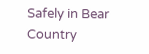Safely in Bear Country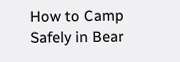How to Camp Safely in Bear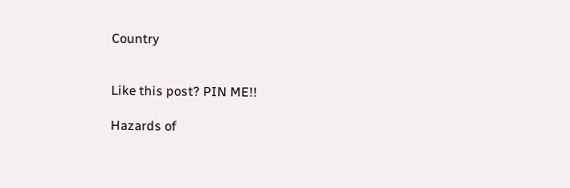Country


Like this post? PIN ME!!

Hazards of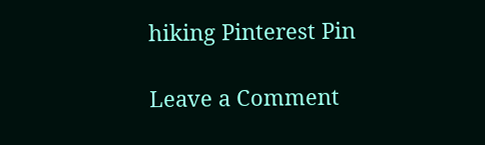hiking Pinterest Pin

Leave a Comment